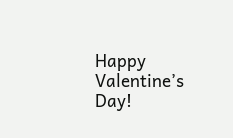Happy Valentine’s Day!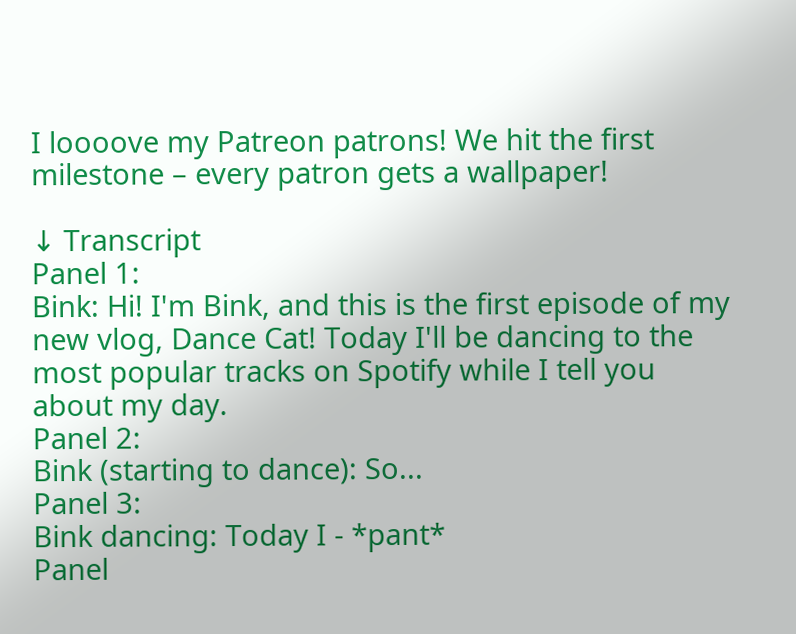I loooove my Patreon patrons! We hit the first milestone – every patron gets a wallpaper!

↓ Transcript
Panel 1:
Bink: Hi! I'm Bink, and this is the first episode of my new vlog, Dance Cat! Today I'll be dancing to the most popular tracks on Spotify while I tell you about my day.
Panel 2:
Bink (starting to dance): So...
Panel 3:
Bink dancing: Today I - *pant*
Panel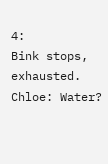4:
Bink stops, exhausted.
Chloe: Water?